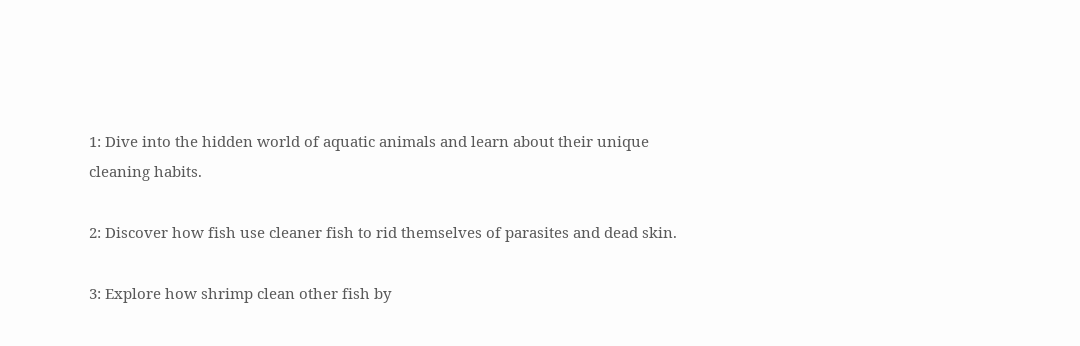1: Dive into the hidden world of aquatic animals and learn about their unique cleaning habits.

2: Discover how fish use cleaner fish to rid themselves of parasites and dead skin.

3: Explore how shrimp clean other fish by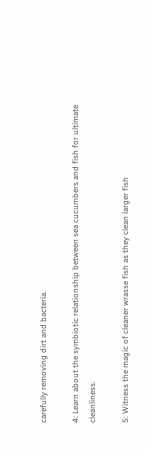carefully removing dirt and bacteria.

4: Learn about the symbiotic relationship between sea cucumbers and fish for ultimate cleanliness.

5: Witness the magic of cleaner wrasse fish as they clean larger fish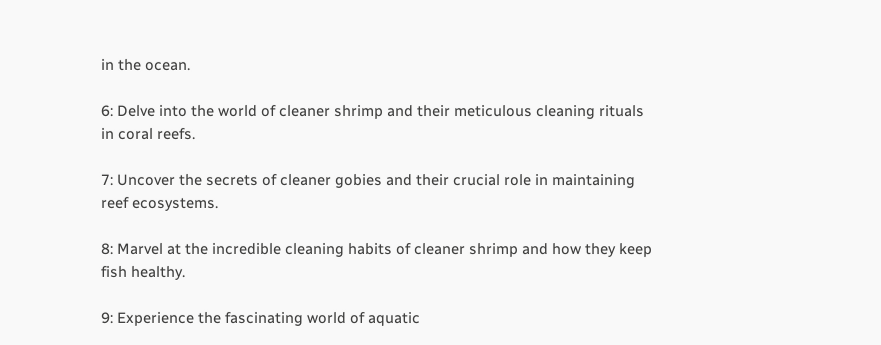in the ocean.

6: Delve into the world of cleaner shrimp and their meticulous cleaning rituals in coral reefs.

7: Uncover the secrets of cleaner gobies and their crucial role in maintaining reef ecosystems.

8: Marvel at the incredible cleaning habits of cleaner shrimp and how they keep fish healthy.

9: Experience the fascinating world of aquatic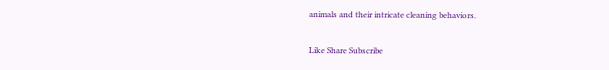animals and their intricate cleaning behaviors.

Like Share Subscribe